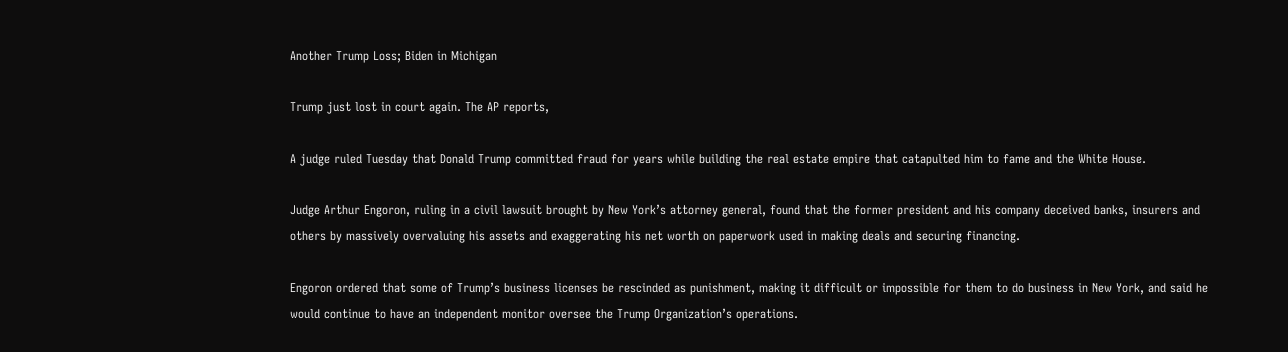Another Trump Loss; Biden in Michigan

Trump just lost in court again. The AP reports,

A judge ruled Tuesday that Donald Trump committed fraud for years while building the real estate empire that catapulted him to fame and the White House.

Judge Arthur Engoron, ruling in a civil lawsuit brought by New York’s attorney general, found that the former president and his company deceived banks, insurers and others by massively overvaluing his assets and exaggerating his net worth on paperwork used in making deals and securing financing.

Engoron ordered that some of Trump’s business licenses be rescinded as punishment, making it difficult or impossible for them to do business in New York, and said he would continue to have an independent monitor oversee the Trump Organization’s operations.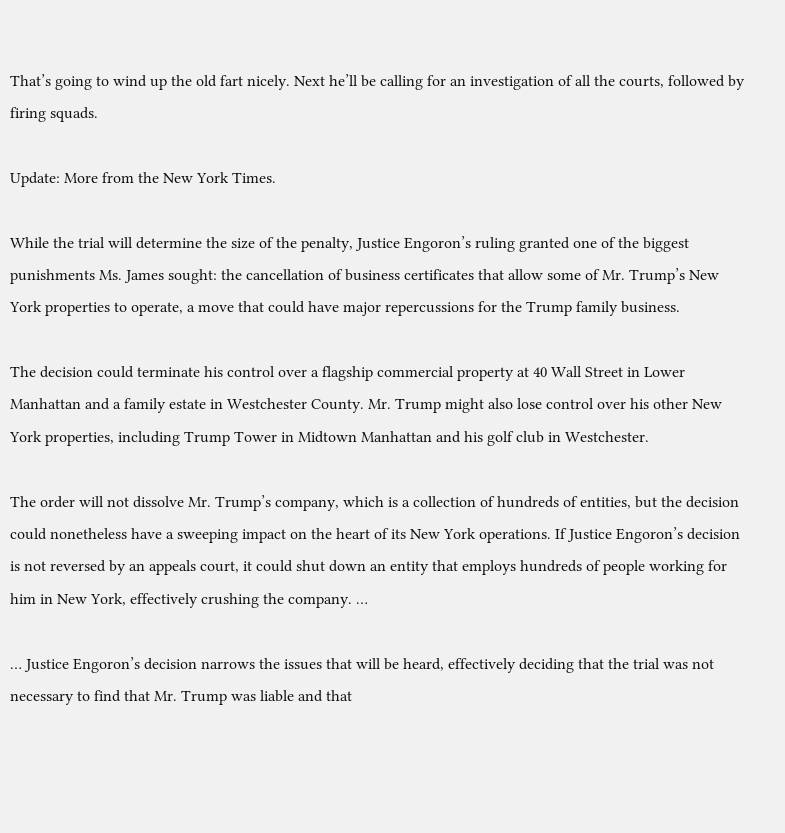That’s going to wind up the old fart nicely. Next he’ll be calling for an investigation of all the courts, followed by firing squads.

Update: More from the New York Times.

While the trial will determine the size of the penalty, Justice Engoron’s ruling granted one of the biggest punishments Ms. James sought: the cancellation of business certificates that allow some of Mr. Trump’s New York properties to operate, a move that could have major repercussions for the Trump family business.

The decision could terminate his control over a flagship commercial property at 40 Wall Street in Lower Manhattan and a family estate in Westchester County. Mr. Trump might also lose control over his other New York properties, including Trump Tower in Midtown Manhattan and his golf club in Westchester.

The order will not dissolve Mr. Trump’s company, which is a collection of hundreds of entities, but the decision could nonetheless have a sweeping impact on the heart of its New York operations. If Justice Engoron’s decision is not reversed by an appeals court, it could shut down an entity that employs hundreds of people working for him in New York, effectively crushing the company. …

… Justice Engoron’s decision narrows the issues that will be heard, effectively deciding that the trial was not necessary to find that Mr. Trump was liable and that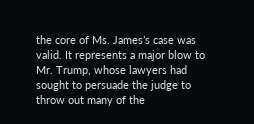the core of Ms. James’s case was valid. It represents a major blow to Mr. Trump, whose lawyers had sought to persuade the judge to throw out many of the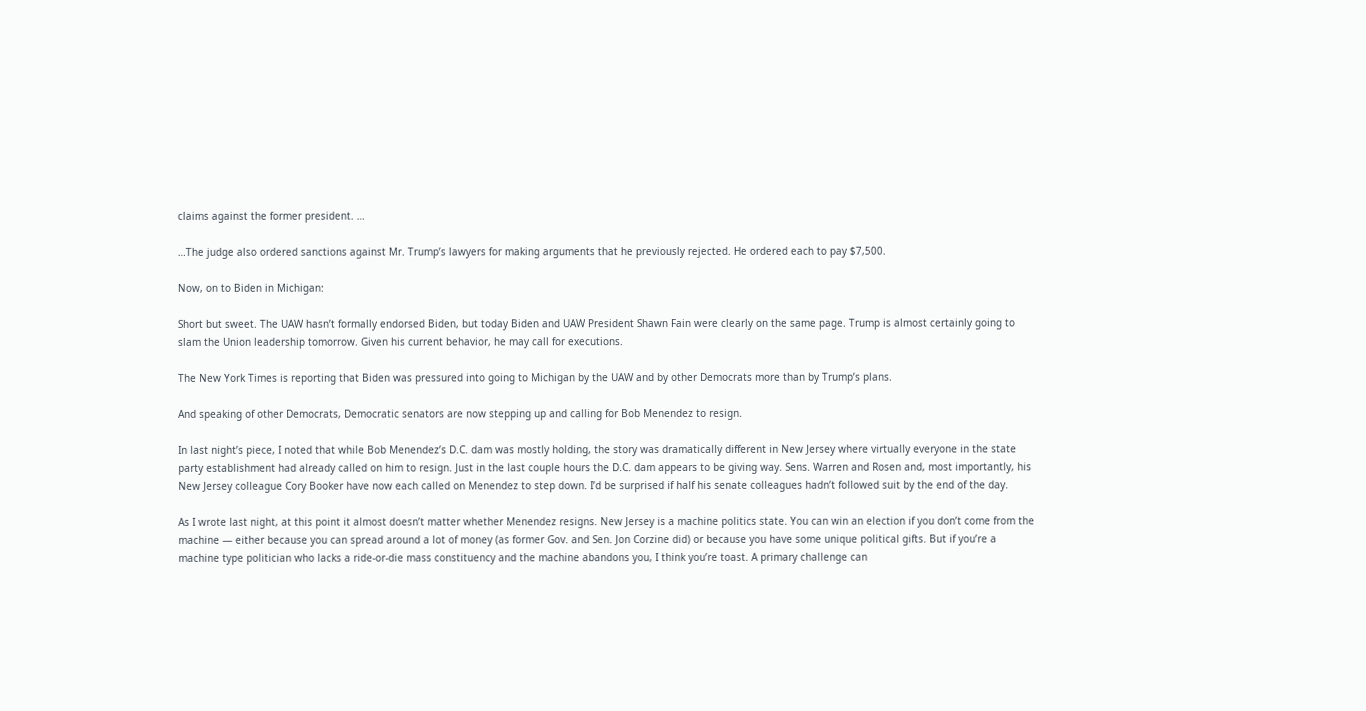claims against the former president. …

…The judge also ordered sanctions against Mr. Trump’s lawyers for making arguments that he previously rejected. He ordered each to pay $7,500.

Now, on to Biden in Michigan:

Short but sweet. The UAW hasn’t formally endorsed Biden, but today Biden and UAW President Shawn Fain were clearly on the same page. Trump is almost certainly going to slam the Union leadership tomorrow. Given his current behavior, he may call for executions.

The New York Times is reporting that Biden was pressured into going to Michigan by the UAW and by other Democrats more than by Trump’s plans.

And speaking of other Democrats, Democratic senators are now stepping up and calling for Bob Menendez to resign.

In last night’s piece, I noted that while Bob Menendez’s D.C. dam was mostly holding, the story was dramatically different in New Jersey where virtually everyone in the state party establishment had already called on him to resign. Just in the last couple hours the D.C. dam appears to be giving way. Sens. Warren and Rosen and, most importantly, his New Jersey colleague Cory Booker have now each called on Menendez to step down. I’d be surprised if half his senate colleagues hadn’t followed suit by the end of the day.

As I wrote last night, at this point it almost doesn’t matter whether Menendez resigns. New Jersey is a machine politics state. You can win an election if you don’t come from the machine — either because you can spread around a lot of money (as former Gov. and Sen. Jon Corzine did) or because you have some unique political gifts. But if you’re a machine type politician who lacks a ride-or-die mass constituency and the machine abandons you, I think you’re toast. A primary challenge can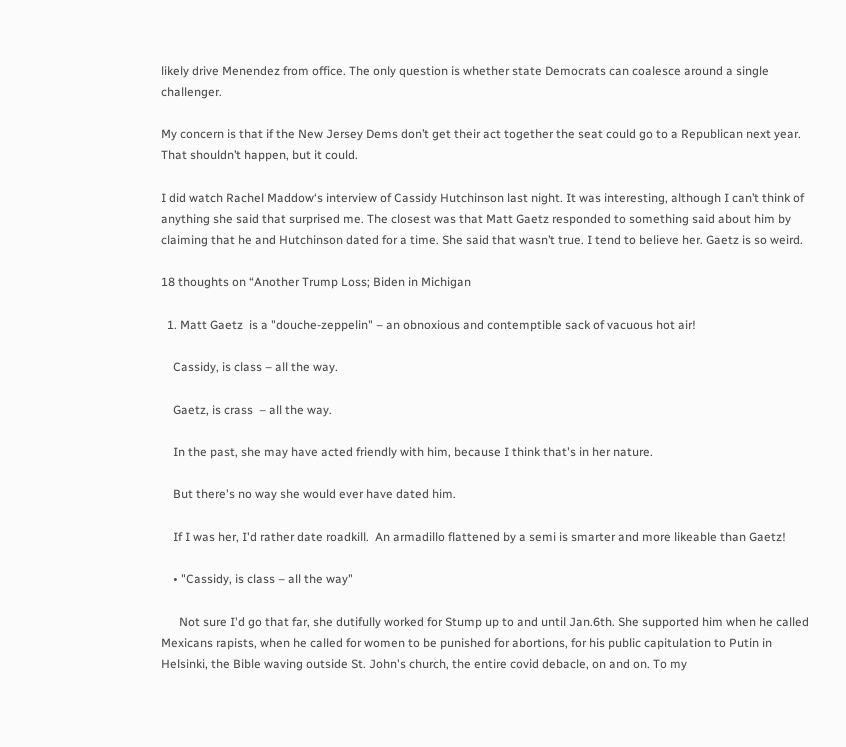likely drive Menendez from office. The only question is whether state Democrats can coalesce around a single challenger.

My concern is that if the New Jersey Dems don’t get their act together the seat could go to a Republican next year. That shouldn’t happen, but it could.

I did watch Rachel Maddow‘s interview of Cassidy Hutchinson last night. It was interesting, although I can’t think of anything she said that surprised me. The closest was that Matt Gaetz responded to something said about him by claiming that he and Hutchinson dated for a time. She said that wasn’t true. I tend to believe her. Gaetz is so weird.

18 thoughts on “Another Trump Loss; Biden in Michigan

  1. Matt Gaetz  is a "douche-zeppelin" – an obnoxious and contemptible sack of vacuous hot air!

    Cassidy, is class – all the way.

    Gaetz, is crass  – all the way.

    In the past, she may have acted friendly with him, because I think that's in her nature.

    But there's no way she would ever have dated him.

    If I was her, I'd rather date roadkill.  An armadillo flattened by a semi is smarter and more likeable than Gaetz!

    • "Cassidy, is class – all the way"

      Not sure I'd go that far, she dutifully worked for Stump up to and until Jan.6th. She supported him when he called Mexicans rapists, when he called for women to be punished for abortions, for his public capitulation to Putin in Helsinki, the Bible waving outside St. John's church, the entire covid debacle, on and on. To my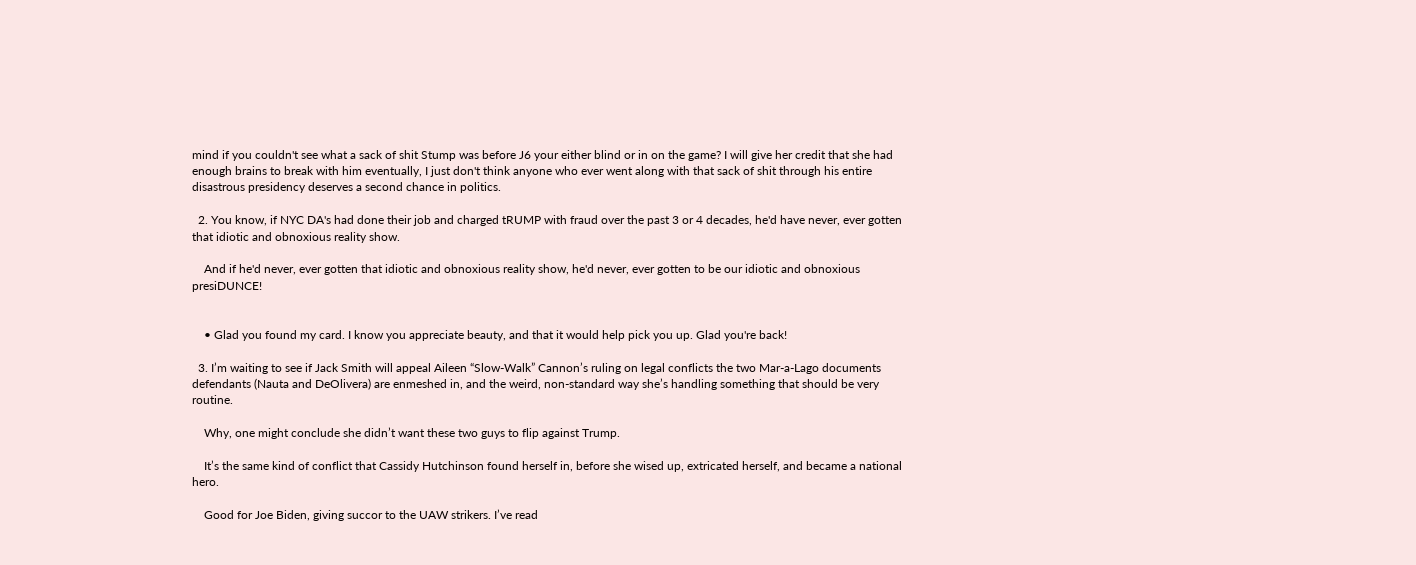mind if you couldn't see what a sack of shit Stump was before J6 your either blind or in on the game? I will give her credit that she had enough brains to break with him eventually, I just don't think anyone who ever went along with that sack of shit through his entire disastrous presidency deserves a second chance in politics.

  2. You know, if NYC DA's had done their job and charged tRUMP with fraud over the past 3 or 4 decades, he'd have never, ever gotten that idiotic and obnoxious reality show.

    And if he'd never, ever gotten that idiotic and obnoxious reality show, he'd never, ever gotten to be our idiotic and obnoxious presiDUNCE!


    • Glad you found my card. I know you appreciate beauty, and that it would help pick you up. Glad you're back!

  3. I’m waiting to see if Jack Smith will appeal Aileen “Slow-Walk” Cannon’s ruling on legal conflicts the two Mar-a-Lago documents defendants (Nauta and DeOlivera) are enmeshed in, and the weird, non-standard way she’s handling something that should be very routine.

    Why, one might conclude she didn’t want these two guys to flip against Trump.

    It’s the same kind of conflict that Cassidy Hutchinson found herself in, before she wised up, extricated herself, and became a national hero.

    Good for Joe Biden, giving succor to the UAW strikers. I’ve read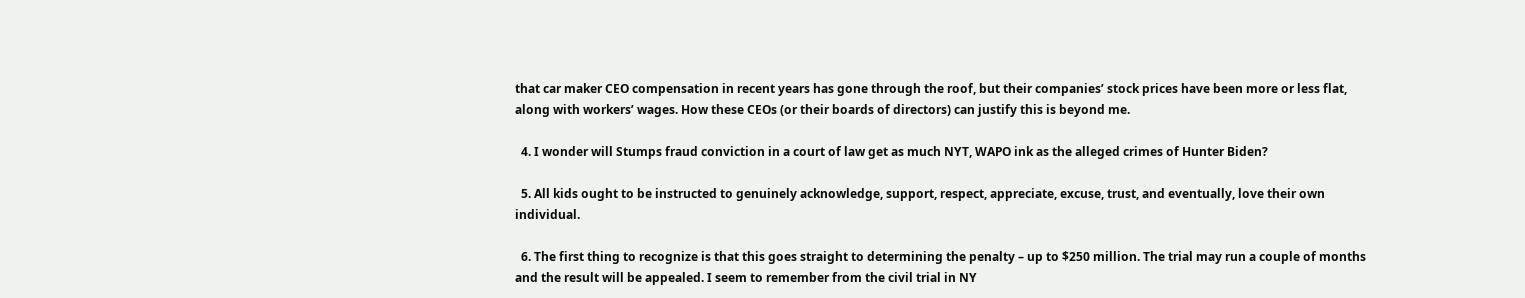that car maker CEO compensation in recent years has gone through the roof, but their companies’ stock prices have been more or less flat, along with workers’ wages. How these CEOs (or their boards of directors) can justify this is beyond me.

  4. I wonder will Stumps fraud conviction in a court of law get as much NYT, WAPO ink as the alleged crimes of Hunter Biden?

  5. All kids ought to be instructed to genuinely acknowledge, support, respect, appreciate, excuse, trust, and eventually, love their own individual.

  6. The first thing to recognize is that this goes straight to determining the penalty – up to $250 million. The trial may run a couple of months and the result will be appealed. I seem to remember from the civil trial in NY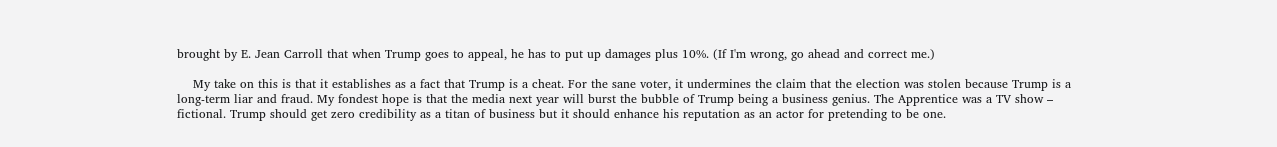brought by E. Jean Carroll that when Trump goes to appeal, he has to put up damages plus 10%. (If I'm wrong, go ahead and correct me.)

    My take on this is that it establishes as a fact that Trump is a cheat. For the sane voter, it undermines the claim that the election was stolen because Trump is a long-term liar and fraud. My fondest hope is that the media next year will burst the bubble of Trump being a business genius. The Apprentice was a TV show – fictional. Trump should get zero credibility as a titan of business but it should enhance his reputation as an actor for pretending to be one.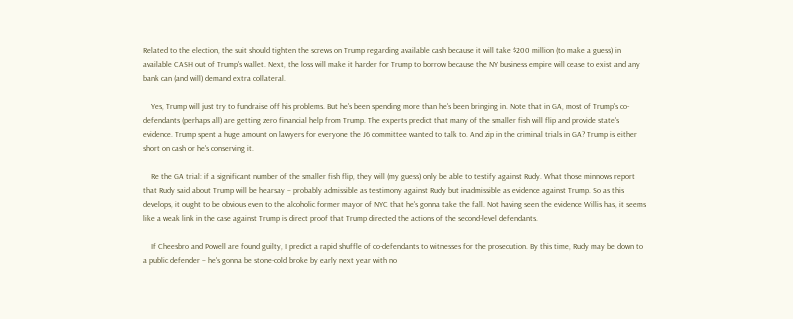Related to the election, the suit should tighten the screws on Trump regarding available cash because it will take $200 million (to make a guess) in available CASH out of Trump's wallet. Next, the loss will make it harder for Trump to borrow because the NY business empire will cease to exist and any bank can (and will) demand extra collateral.

    Yes, Trump will just try to fundraise off his problems. But he's been spending more than he's been bringing in. Note that in GA, most of Trump's co-defendants (perhaps all) are getting zero financial help from Trump. The experts predict that many of the smaller fish will flip and provide state's evidence. Trump spent a huge amount on lawyers for everyone the J6 committee wanted to talk to. And zip in the criminal trials in GA? Trump is either short on cash or he's conserving it.

    Re the GA trial: if a significant number of the smaller fish flip, they will (my guess) only be able to testify against Rudy. What those minnows report that Rudy said about Trump will be hearsay – probably admissible as testimony against Rudy but inadmissible as evidence against Trump. So as this develops, it ought to be obvious even to the alcoholic former mayor of NYC that he's gonna take the fall. Not having seen the evidence Willis has, it seems like a weak link in the case against Trump is direct proof that Trump directed the actions of the second-level defendants.

    If Cheesbro and Powell are found guilty, I predict a rapid shuffle of co-defendants to witnesses for the prosecution. By this time, Rudy may be down to a public defender – he's gonna be stone-cold broke by early next year with no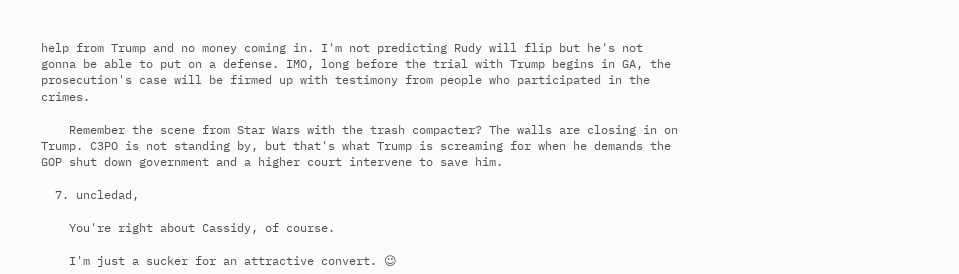help from Trump and no money coming in. I'm not predicting Rudy will flip but he's not gonna be able to put on a defense. IMO, long before the trial with Trump begins in GA, the prosecution's case will be firmed up with testimony from people who participated in the crimes.

    Remember the scene from Star Wars with the trash compacter? The walls are closing in on Trump. C3PO is not standing by, but that's what Trump is screaming for when he demands the GOP shut down government and a higher court intervene to save him.

  7. uncledad,

    You're right about Cassidy, of course.

    I'm just a sucker for an attractive convert. 😉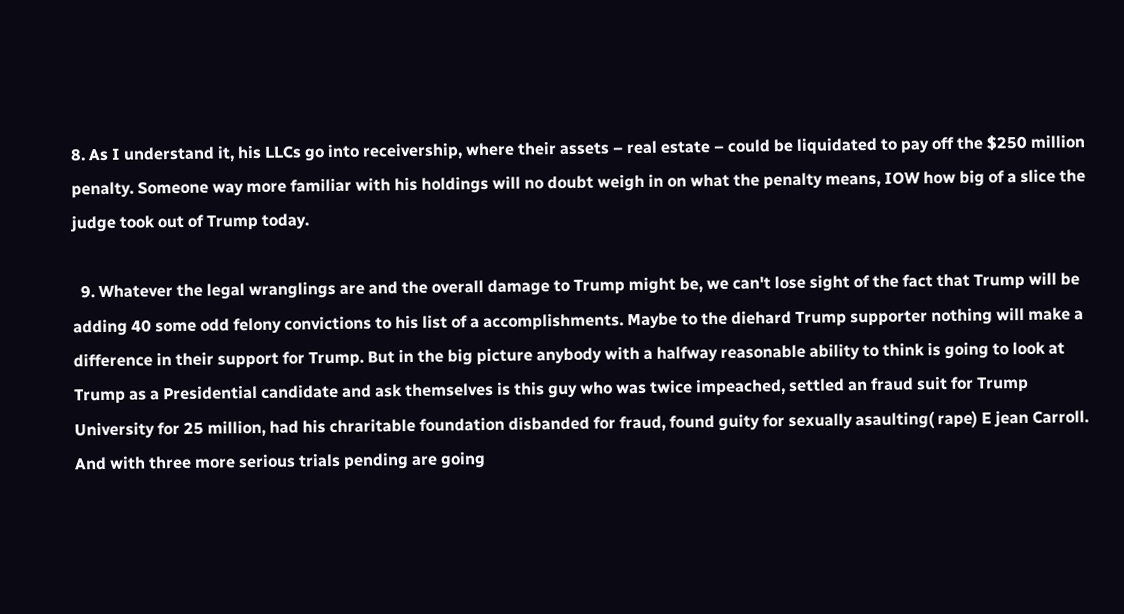8. As I understand it, his LLCs go into receivership, where their assets – real estate – could be liquidated to pay off the $250 million penalty. Someone way more familiar with his holdings will no doubt weigh in on what the penalty means, IOW how big of a slice the judge took out of Trump today.

  9. Whatever the legal wranglings are and the overall damage to Trump might be, we can't lose sight of the fact that Trump will be adding 40 some odd felony convictions to his list of a accomplishments. Maybe to the diehard Trump supporter nothing will make a difference in their support for Trump. But in the big picture anybody with a halfway reasonable ability to think is going to look at Trump as a Presidential candidate and ask themselves is this guy who was twice impeached, settled an fraud suit for Trump University for 25 million, had his chraritable foundation disbanded for fraud, found guity for sexually asaulting( rape) E jean Carroll. And with three more serious trials pending are going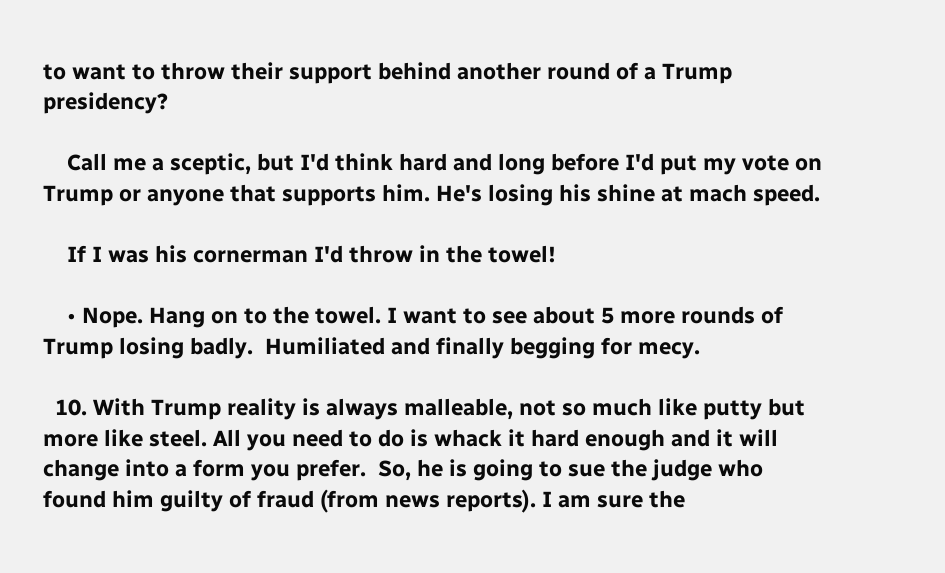to want to throw their support behind another round of a Trump presidency?

    Call me a sceptic, but I'd think hard and long before I'd put my vote on Trump or anyone that supports him. He's losing his shine at mach speed.

    If I was his cornerman I'd throw in the towel!

    • Nope. Hang on to the towel. I want to see about 5 more rounds of Trump losing badly.  Humiliated and finally begging for mecy.

  10. With Trump reality is always malleable, not so much like putty but more like steel. All you need to do is whack it hard enough and it will change into a form you prefer.  So, he is going to sue the judge who found him guilty of fraud (from news reports). I am sure the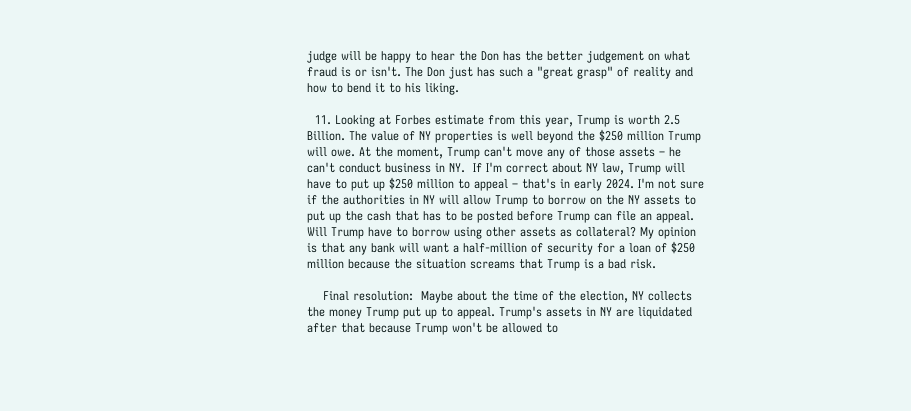judge will be happy to hear the Don has the better judgement on what fraud is or isn't. The Don just has such a "great grasp" of reality and how to bend it to his liking.

  11. Looking at Forbes estimate from this year, Trump is worth 2.5 Billion. The value of NY properties is well beyond the $250 million Trump will owe. At the moment, Trump can't move any of those assets – he can't conduct business in NY.  If I'm correct about NY law, Trump will have to put up $250 million to appeal – that's in early 2024. I'm not sure if the authorities in NY will allow Trump to borrow on the NY assets to put up the cash that has to be posted before Trump can file an appeal. Will Trump have to borrow using other assets as collateral? My opinion is that any bank will want a half-million of security for a loan of $250 million because the situation screams that Trump is a bad risk.

    Final resolution:  Maybe about the time of the election, NY collects the money Trump put up to appeal. Trump's assets in NY are liquidated after that because Trump won't be allowed to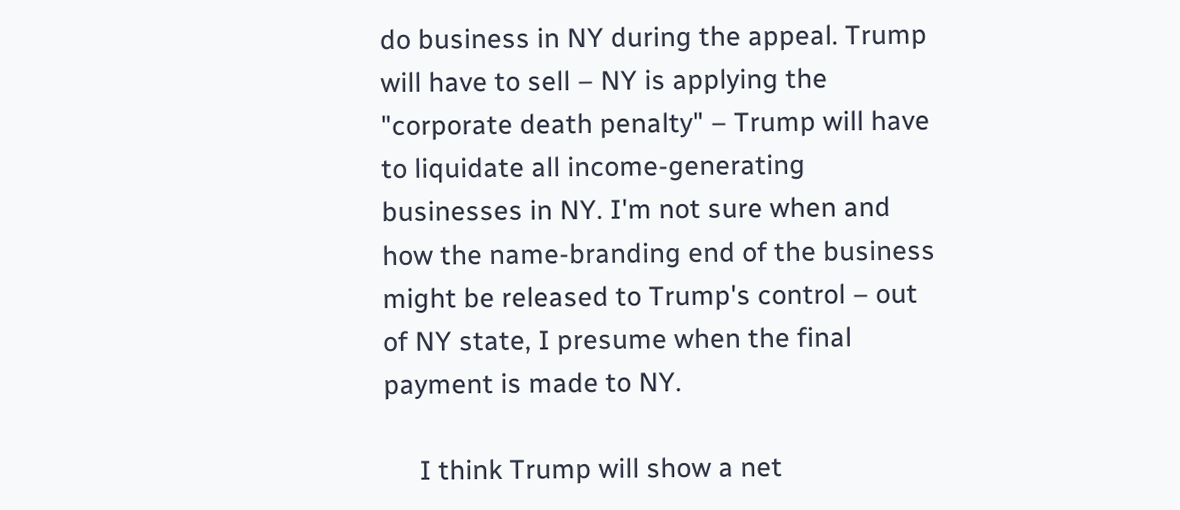do business in NY during the appeal. Trump will have to sell – NY is applying the "corporate death penalty" – Trump will have to liquidate all income-generating businesses in NY. I'm not sure when and how the name-branding end of the business might be released to Trump's control – out of NY state, I presume when the final payment is made to NY.

     I think Trump will show a net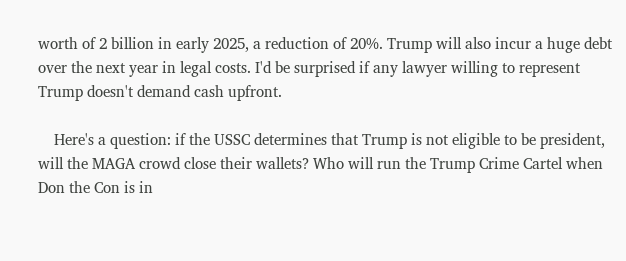worth of 2 billion in early 2025, a reduction of 20%. Trump will also incur a huge debt over the next year in legal costs. I'd be surprised if any lawyer willing to represent Trump doesn't demand cash upfront.

    Here's a question: if the USSC determines that Trump is not eligible to be president, will the MAGA crowd close their wallets? Who will run the Trump Crime Cartel when Don the Con is in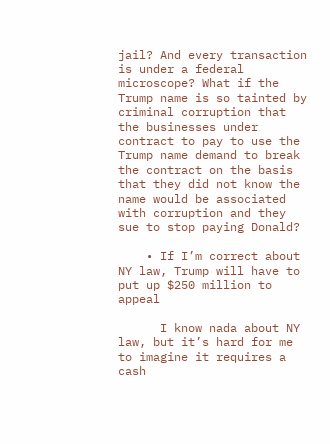jail? And every transaction is under a federal microscope? What if the Trump name is so tainted by criminal corruption that the businesses under contract to pay to use the Trump name demand to break the contract on the basis that they did not know the name would be associated with corruption and they sue to stop paying Donald?

    • If I’m correct about NY law, Trump will have to put up $250 million to appeal

      I know nada about NY law, but it’s hard for me to imagine it requires a cash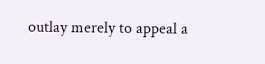outlay merely to appeal a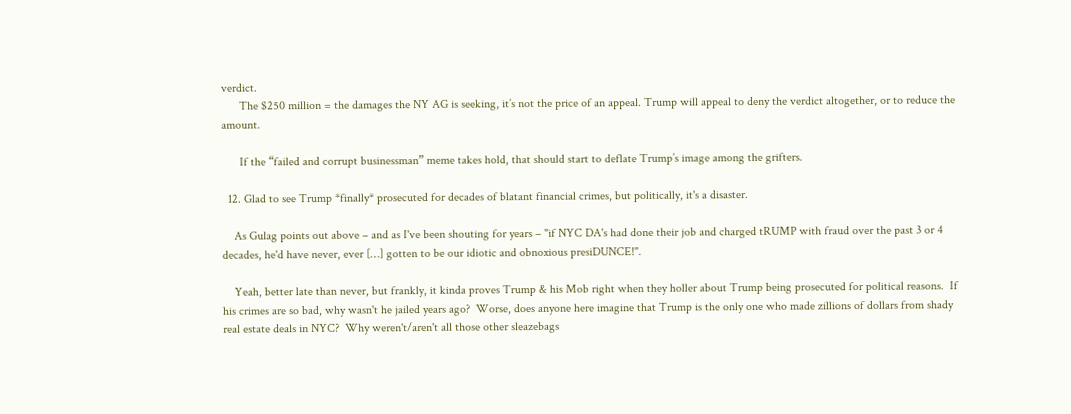verdict.
      The $250 million = the damages the NY AG is seeking, it’s not the price of an appeal. Trump will appeal to deny the verdict altogether, or to reduce the amount.

      If the “failed and corrupt businessman” meme takes hold, that should start to deflate Trump’s image among the grifters.

  12. Glad to see Trump *finally* prosecuted for decades of blatant financial crimes, but politically, it's a disaster.

    As Gulag points out above – and as I've been shouting for years – "if NYC DA's had done their job and charged tRUMP with fraud over the past 3 or 4 decades, he'd have never, ever […] gotten to be our idiotic and obnoxious presiDUNCE!".

    Yeah, better late than never, but frankly, it kinda proves Trump & his Mob right when they holler about Trump being prosecuted for political reasons.  If his crimes are so bad, why wasn't he jailed years ago?  Worse, does anyone here imagine that Trump is the only one who made zillions of dollars from shady real estate deals in NYC?  Why weren't/aren't all those other sleazebags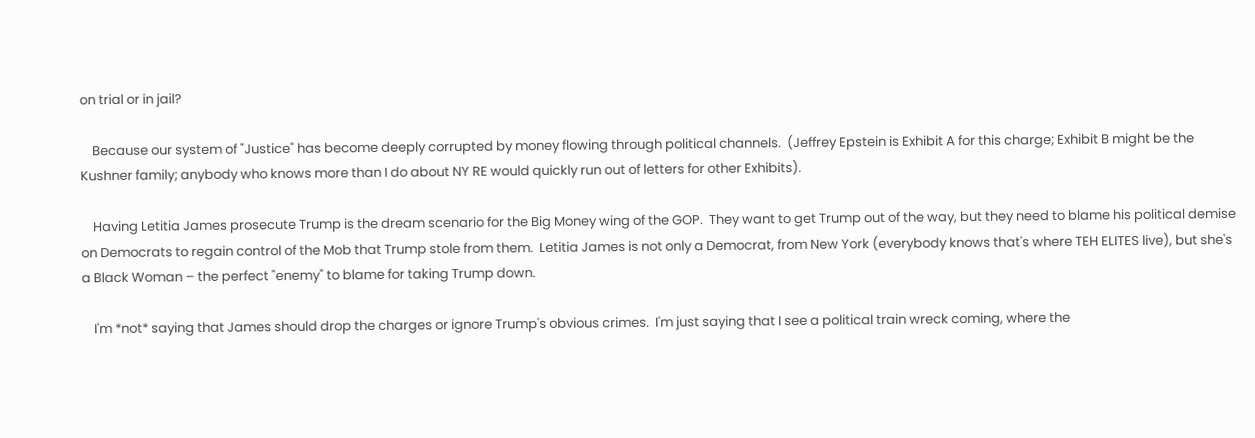on trial or in jail?

    Because our system of "Justice" has become deeply corrupted by money flowing through political channels.  (Jeffrey Epstein is Exhibit A for this charge; Exhibit B might be the Kushner family; anybody who knows more than I do about NY RE would quickly run out of letters for other Exhibits).

    Having Letitia James prosecute Trump is the dream scenario for the Big Money wing of the GOP.  They want to get Trump out of the way, but they need to blame his political demise on Democrats to regain control of the Mob that Trump stole from them.  Letitia James is not only a Democrat, from New York (everybody knows that's where TEH ELITES live), but she's a Black Woman – the perfect "enemy" to blame for taking Trump down.

    I'm *not* saying that James should drop the charges or ignore Trump's obvious crimes.  I'm just saying that I see a political train wreck coming, where the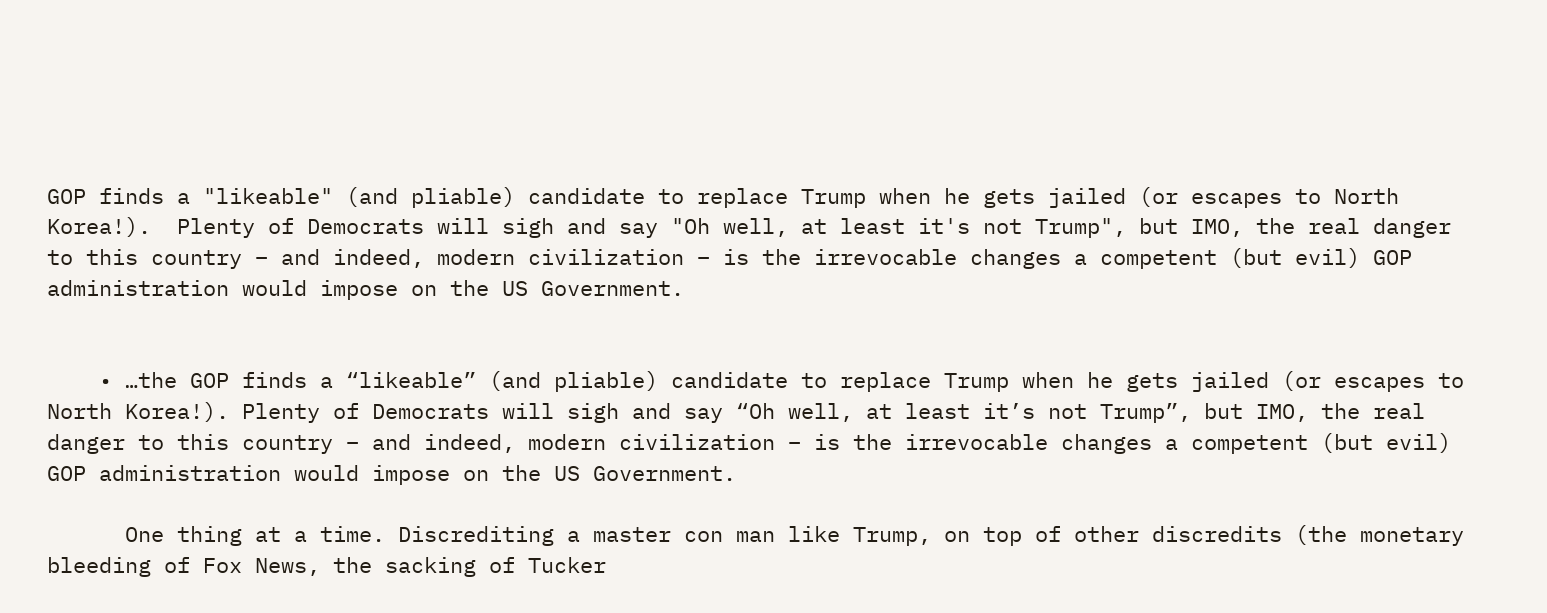GOP finds a "likeable" (and pliable) candidate to replace Trump when he gets jailed (or escapes to North Korea!).  Plenty of Democrats will sigh and say "Oh well, at least it's not Trump", but IMO, the real danger to this country – and indeed, modern civilization – is the irrevocable changes a competent (but evil) GOP administration would impose on the US Government.


    • …the GOP finds a “likeable” (and pliable) candidate to replace Trump when he gets jailed (or escapes to North Korea!). Plenty of Democrats will sigh and say “Oh well, at least it’s not Trump”, but IMO, the real danger to this country – and indeed, modern civilization – is the irrevocable changes a competent (but evil) GOP administration would impose on the US Government.

      One thing at a time. Discrediting a master con man like Trump, on top of other discredits (the monetary bleeding of Fox News, the sacking of Tucker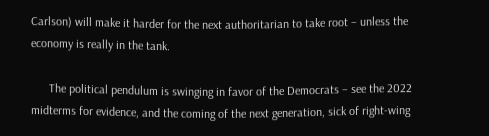Carlson) will make it harder for the next authoritarian to take root – unless the economy is really in the tank.

      The political pendulum is swinging in favor of the Democrats – see the 2022 midterms for evidence, and the coming of the next generation, sick of right-wing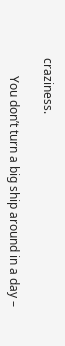craziness.

      You don’t turn a big ship around in a day –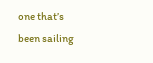one that’s been sailing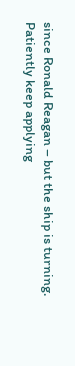since Ronald Reagan – but the ship is turning. Patiently keep applying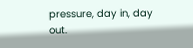pressure, day in, day out.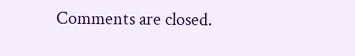Comments are closed.